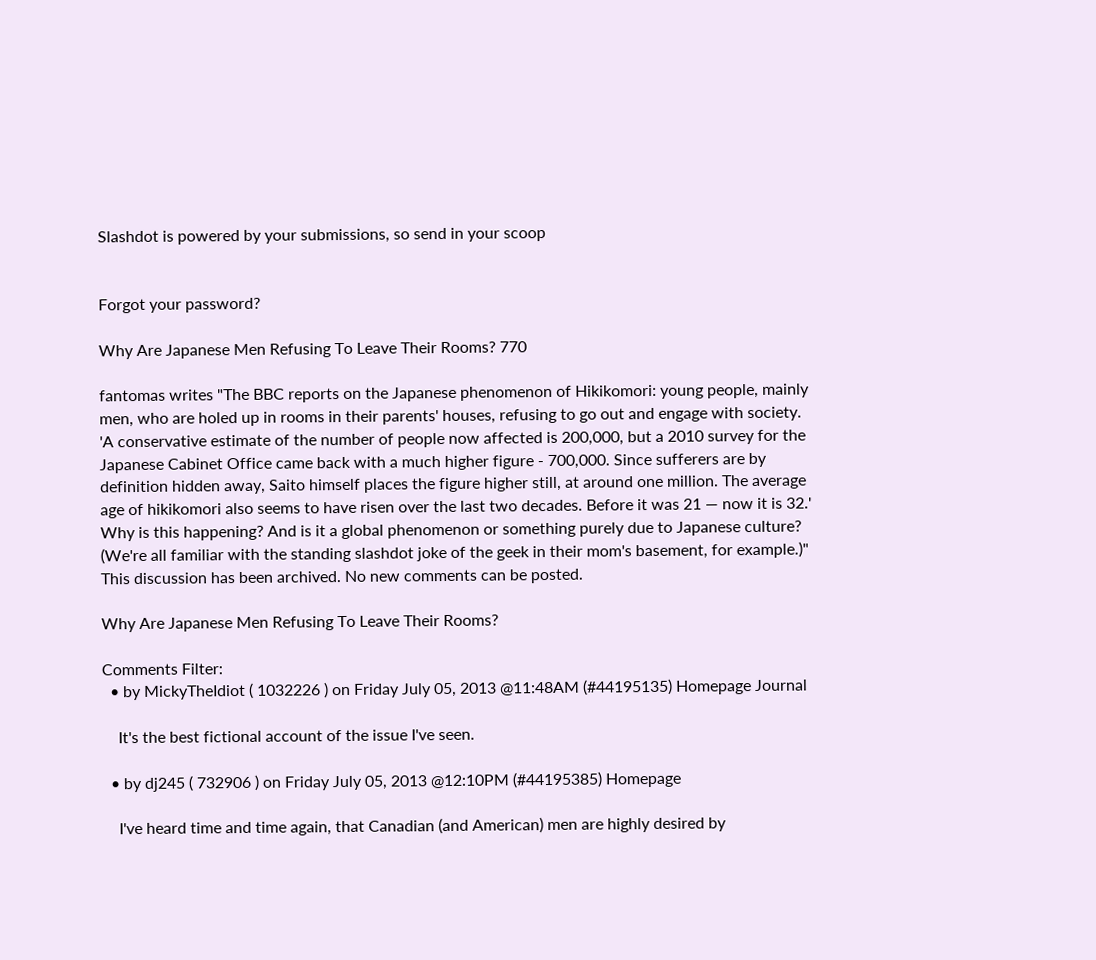Slashdot is powered by your submissions, so send in your scoop


Forgot your password?

Why Are Japanese Men Refusing To Leave Their Rooms? 770

fantomas writes "The BBC reports on the Japanese phenomenon of Hikikomori: young people, mainly men, who are holed up in rooms in their parents' houses, refusing to go out and engage with society. 'A conservative estimate of the number of people now affected is 200,000, but a 2010 survey for the Japanese Cabinet Office came back with a much higher figure - 700,000. Since sufferers are by definition hidden away, Saito himself places the figure higher still, at around one million. The average age of hikikomori also seems to have risen over the last two decades. Before it was 21 — now it is 32.' Why is this happening? And is it a global phenomenon or something purely due to Japanese culture? (We're all familiar with the standing slashdot joke of the geek in their mom's basement, for example.)"
This discussion has been archived. No new comments can be posted.

Why Are Japanese Men Refusing To Leave Their Rooms?

Comments Filter:
  • by MickyTheIdiot ( 1032226 ) on Friday July 05, 2013 @11:48AM (#44195135) Homepage Journal

    It's the best fictional account of the issue I've seen.

  • by dj245 ( 732906 ) on Friday July 05, 2013 @12:10PM (#44195385) Homepage

    I've heard time and time again, that Canadian (and American) men are highly desired by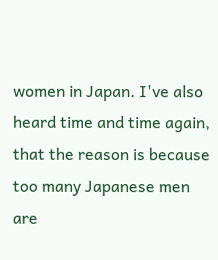women in Japan. I've also heard time and time again, that the reason is because too many Japanese men are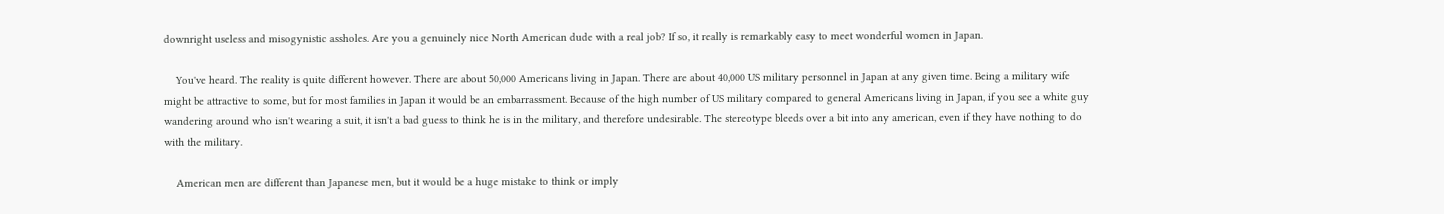downright useless and misogynistic assholes. Are you a genuinely nice North American dude with a real job? If so, it really is remarkably easy to meet wonderful women in Japan.

    You've heard. The reality is quite different however. There are about 50,000 Americans living in Japan. There are about 40,000 US military personnel in Japan at any given time. Being a military wife might be attractive to some, but for most families in Japan it would be an embarrassment. Because of the high number of US military compared to general Americans living in Japan, if you see a white guy wandering around who isn't wearing a suit, it isn't a bad guess to think he is in the military, and therefore undesirable. The stereotype bleeds over a bit into any american, even if they have nothing to do with the military.

    American men are different than Japanese men, but it would be a huge mistake to think or imply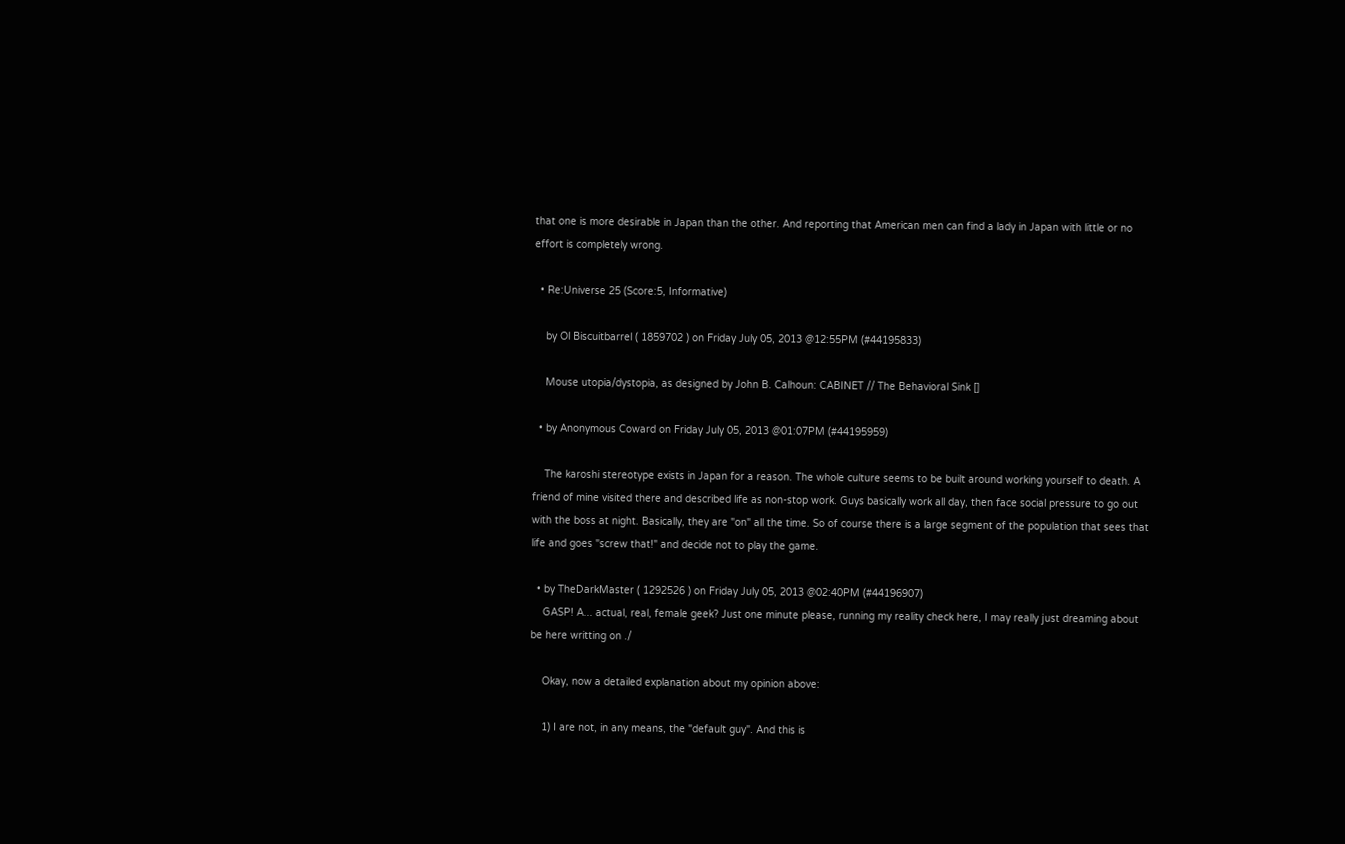that one is more desirable in Japan than the other. And reporting that American men can find a lady in Japan with little or no effort is completely wrong.

  • Re:Universe 25 (Score:5, Informative)

    by Ol Biscuitbarrel ( 1859702 ) on Friday July 05, 2013 @12:55PM (#44195833)

    Mouse utopia/dystopia, as designed by John B. Calhoun: CABINET // The Behavioral Sink []

  • by Anonymous Coward on Friday July 05, 2013 @01:07PM (#44195959)

    The karoshi stereotype exists in Japan for a reason. The whole culture seems to be built around working yourself to death. A friend of mine visited there and described life as non-stop work. Guys basically work all day, then face social pressure to go out with the boss at night. Basically, they are "on" all the time. So of course there is a large segment of the population that sees that life and goes "screw that!" and decide not to play the game.

  • by TheDarkMaster ( 1292526 ) on Friday July 05, 2013 @02:40PM (#44196907)
    GASP! A... actual, real, female geek? Just one minute please, running my reality check here, I may really just dreaming about be here writting on ./

    Okay, now a detailed explanation about my opinion above:

    1) I are not, in any means, the "default guy". And this is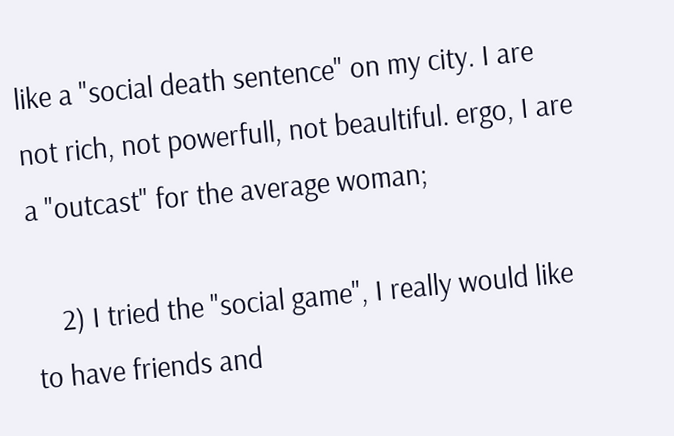like a "social death sentence" on my city. I are not rich, not powerfull, not beaultiful. ergo, I are a "outcast" for the average woman;

    2) I tried the "social game", I really would like to have friends and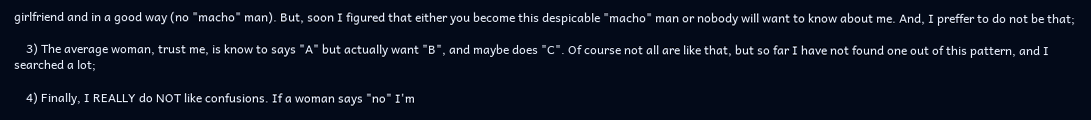girlfriend and in a good way (no "macho" man). But, soon I figured that either you become this despicable "macho" man or nobody will want to know about me. And, I preffer to do not be that;

    3) The average woman, trust me, is know to says "A" but actually want "B", and maybe does "C". Of course not all are like that, but so far I have not found one out of this pattern, and I searched a lot;

    4) Finally, I REALLY do NOT like confusions. If a woman says "no" I'm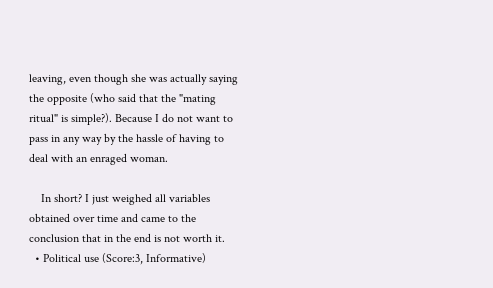leaving, even though she was actually saying the opposite (who said that the "mating ritual" is simple?). Because I do not want to pass in any way by the hassle of having to deal with an enraged woman.

    In short? I just weighed all variables obtained over time and came to the conclusion that in the end is not worth it.
  • Political use (Score:3, Informative)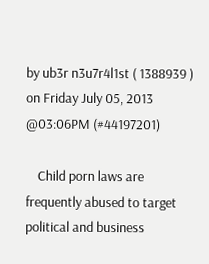by ub3r n3u7r4l1st ( 1388939 ) on Friday July 05, 2013 @03:06PM (#44197201)

    Child porn laws are frequently abused to target political and business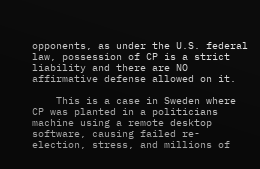opponents, as under the U.S. federal law, possession of CP is a strict liability and there are NO affirmative defense allowed on it.

    This is a case in Sweden where CP was planted in a politicians machine using a remote desktop software, causing failed re-election, stress, and millions of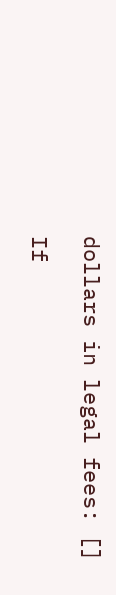dollars in legal fees: []

If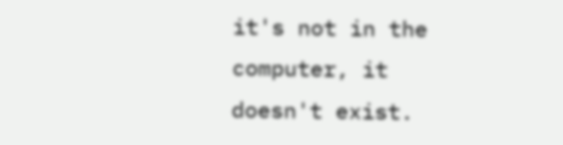it's not in the computer, it doesn't exist.